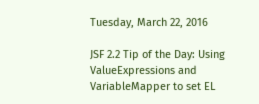Tuesday, March 22, 2016

JSF 2.2 Tip of the Day: Using ValueExpressions and VariableMapper to set EL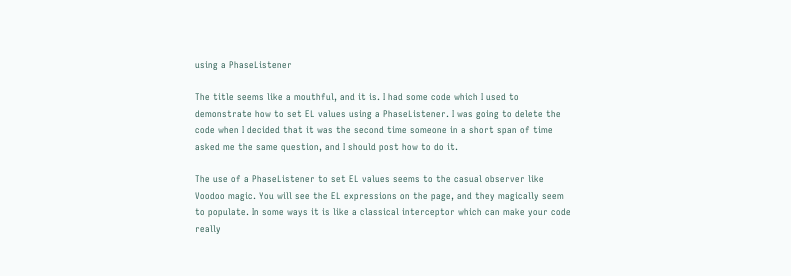using a PhaseListener

The title seems like a mouthful, and it is. I had some code which I used to demonstrate how to set EL values using a PhaseListener. I was going to delete the code when I decided that it was the second time someone in a short span of time asked me the same question, and I should post how to do it.

The use of a PhaseListener to set EL values seems to the casual observer like Voodoo magic. You will see the EL expressions on the page, and they magically seem to populate. In some ways it is like a classical interceptor which can make your code really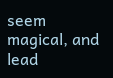seem magical, and lead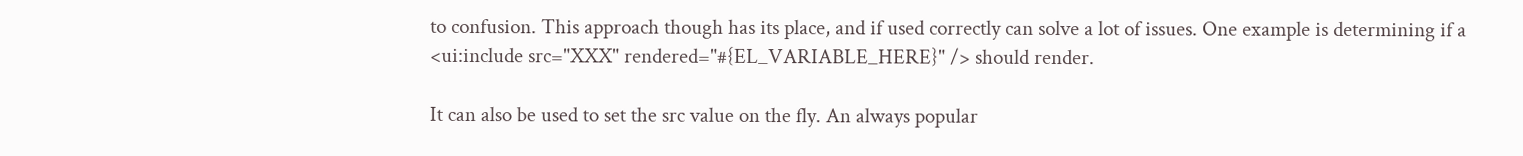to confusion. This approach though has its place, and if used correctly can solve a lot of issues. One example is determining if a <ui:include src="XXX" rendered="#{EL_VARIABLE_HERE}" /> should render.

It can also be used to set the src value on the fly. An always popular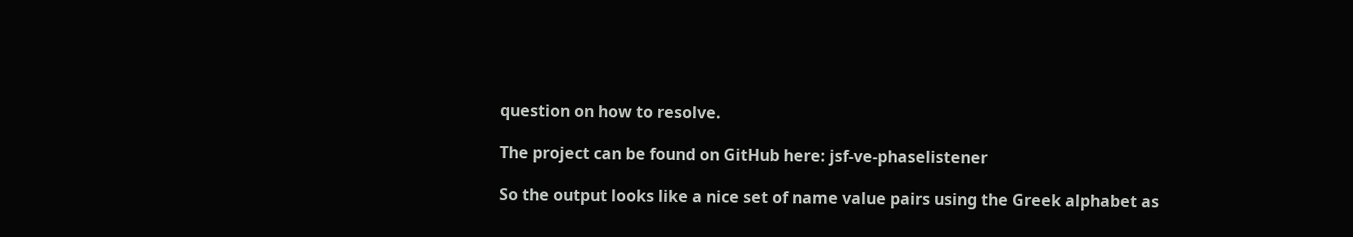question on how to resolve.

The project can be found on GitHub here: jsf-ve-phaselistener

So the output looks like a nice set of name value pairs using the Greek alphabet as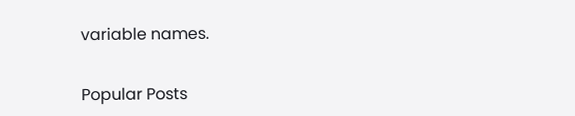variable names.


Popular Posts